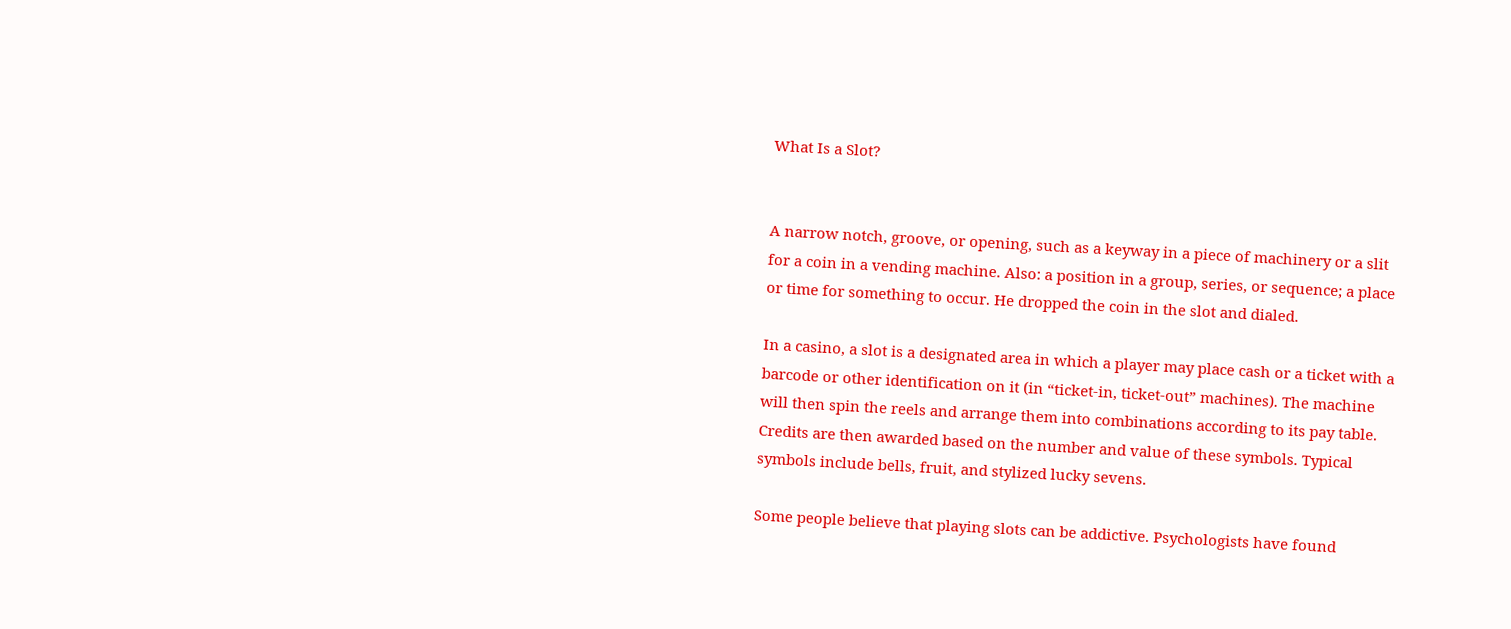What Is a Slot?


A narrow notch, groove, or opening, such as a keyway in a piece of machinery or a slit for a coin in a vending machine. Also: a position in a group, series, or sequence; a place or time for something to occur. He dropped the coin in the slot and dialed.

In a casino, a slot is a designated area in which a player may place cash or a ticket with a barcode or other identification on it (in “ticket-in, ticket-out” machines). The machine will then spin the reels and arrange them into combinations according to its pay table. Credits are then awarded based on the number and value of these symbols. Typical symbols include bells, fruit, and stylized lucky sevens.

Some people believe that playing slots can be addictive. Psychologists have found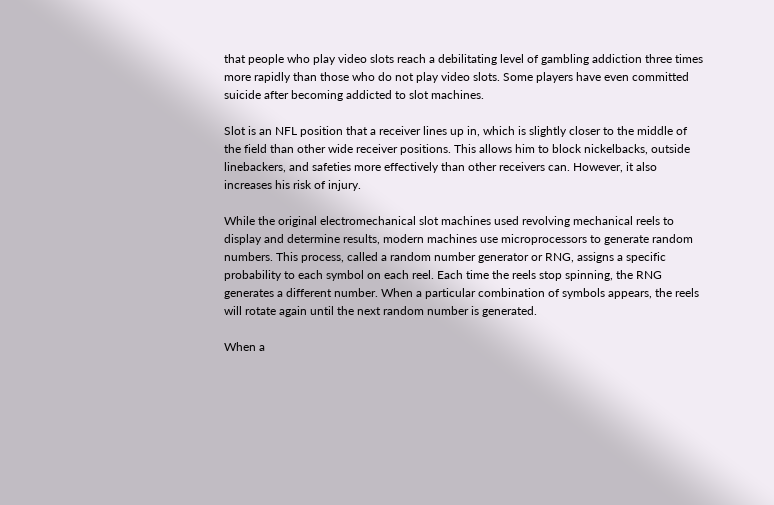that people who play video slots reach a debilitating level of gambling addiction three times more rapidly than those who do not play video slots. Some players have even committed suicide after becoming addicted to slot machines.

Slot is an NFL position that a receiver lines up in, which is slightly closer to the middle of the field than other wide receiver positions. This allows him to block nickelbacks, outside linebackers, and safeties more effectively than other receivers can. However, it also increases his risk of injury.

While the original electromechanical slot machines used revolving mechanical reels to display and determine results, modern machines use microprocessors to generate random numbers. This process, called a random number generator or RNG, assigns a specific probability to each symbol on each reel. Each time the reels stop spinning, the RNG generates a different number. When a particular combination of symbols appears, the reels will rotate again until the next random number is generated.

When a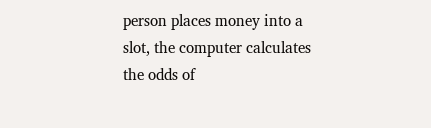person places money into a slot, the computer calculates the odds of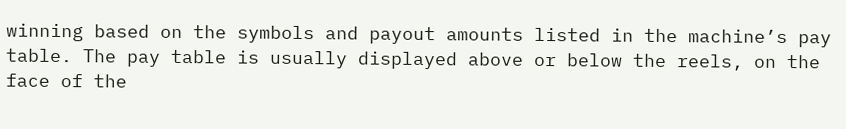winning based on the symbols and payout amounts listed in the machine’s pay table. The pay table is usually displayed above or below the reels, on the face of the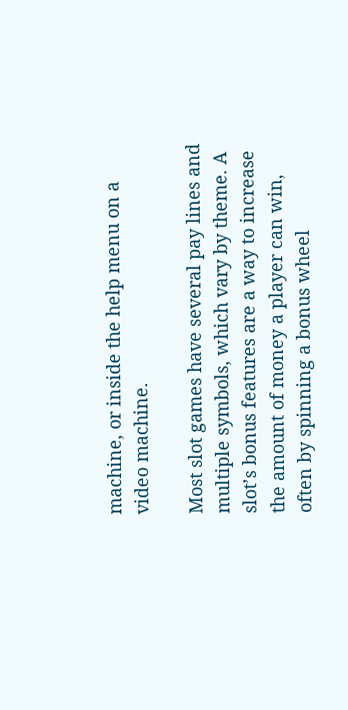machine, or inside the help menu on a video machine.

Most slot games have several pay lines and multiple symbols, which vary by theme. A slot’s bonus features are a way to increase the amount of money a player can win, often by spinning a bonus wheel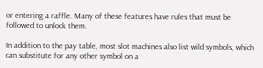or entering a raffle. Many of these features have rules that must be followed to unlock them.

In addition to the pay table, most slot machines also list wild symbols, which can substitute for any other symbol on a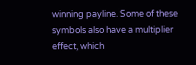winning payline. Some of these symbols also have a multiplier effect, which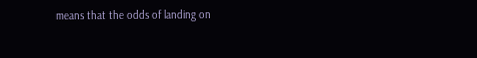means that the odds of landing on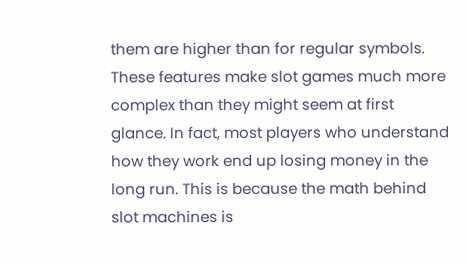them are higher than for regular symbols. These features make slot games much more complex than they might seem at first glance. In fact, most players who understand how they work end up losing money in the long run. This is because the math behind slot machines is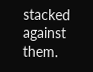stacked against them.